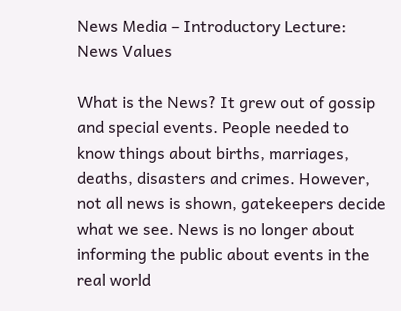News Media – Introductory Lecture: News Values

What is the News? It grew out of gossip and special events. People needed to know things about births, marriages, deaths, disasters and crimes. However, not all news is shown, gatekeepers decide what we see. News is no longer about informing the public about events in the real world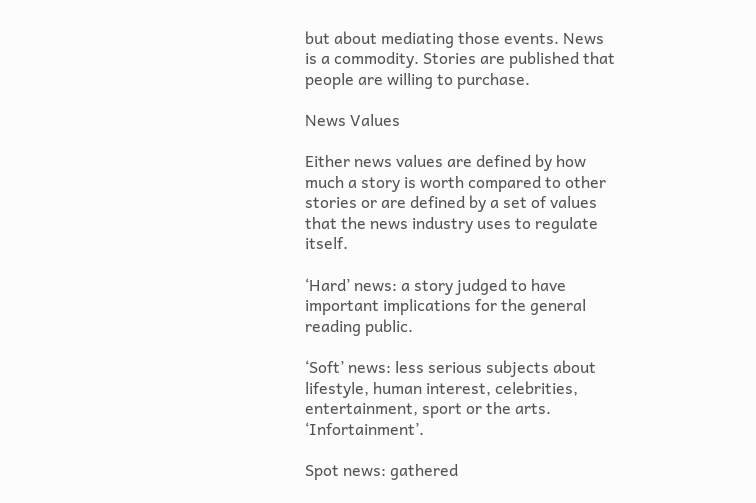but about mediating those events. News is a commodity. Stories are published that people are willing to purchase.

News Values

Either news values are defined by how much a story is worth compared to other stories or are defined by a set of values that the news industry uses to regulate itself.

‘Hard’ news: a story judged to have important implications for the general reading public.

‘Soft’ news: less serious subjects about lifestyle, human interest, celebrities, entertainment, sport or the arts. ‘Infortainment’.

Spot news: gathered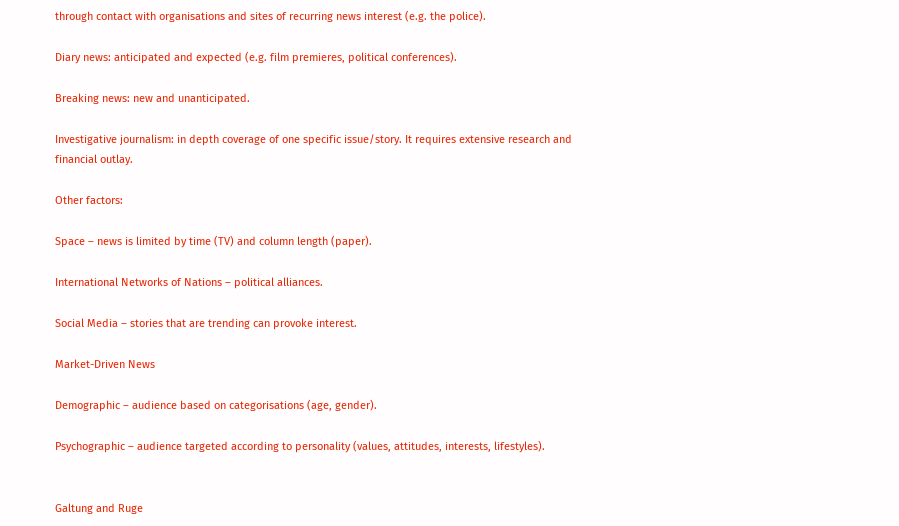through contact with organisations and sites of recurring news interest (e.g. the police).

Diary news: anticipated and expected (e.g. film premieres, political conferences).

Breaking news: new and unanticipated.

Investigative journalism: in depth coverage of one specific issue/story. It requires extensive research and financial outlay.

Other factors:

Space – news is limited by time (TV) and column length (paper).

International Networks of Nations – political alliances.

Social Media – stories that are trending can provoke interest.

Market-Driven News

Demographic – audience based on categorisations (age, gender).

Psychographic – audience targeted according to personality (values, attitudes, interests, lifestyles).


Galtung and Ruge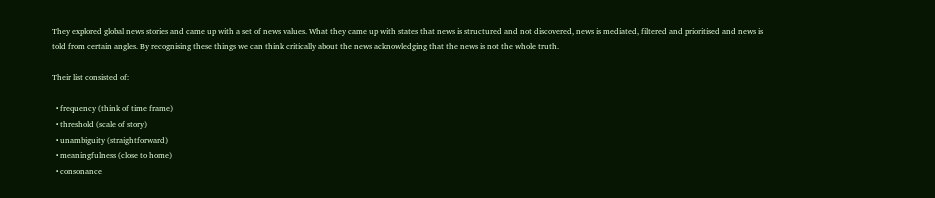They explored global news stories and came up with a set of news values. What they came up with states that news is structured and not discovered, news is mediated, filtered and prioritised and news is told from certain angles. By recognising these things we can think critically about the news acknowledging that the news is not the whole truth.

Their list consisted of:

  • frequency (think of time frame)
  • threshold (scale of story)
  • unambiguity (straightforward)
  • meaningfulness (close to home)
  • consonance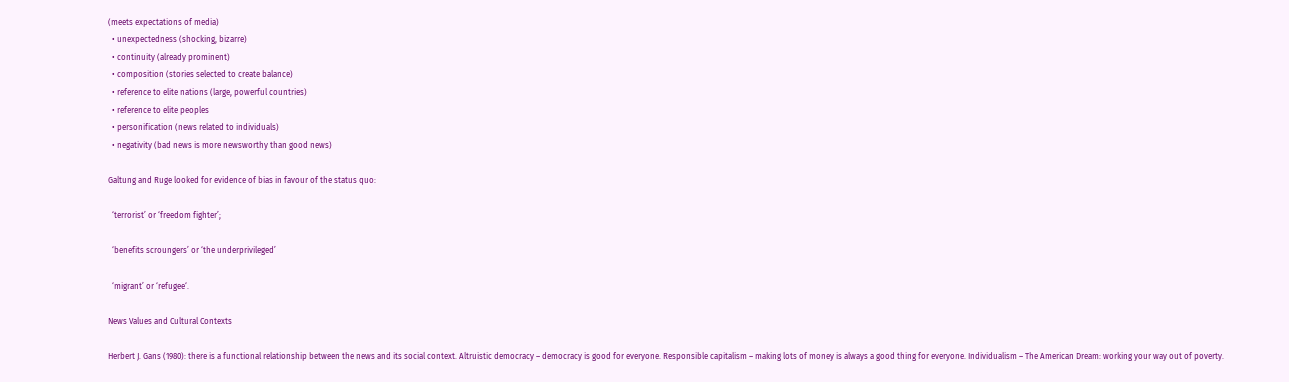(meets expectations of media)
  • unexpectedness (shocking, bizarre)
  • continuity (already prominent)
  • composition (stories selected to create balance)
  • reference to elite nations (large, powerful countries)
  • reference to elite peoples
  • personification (news related to individuals)
  • negativity (bad news is more newsworthy than good news)

Galtung and Ruge looked for evidence of bias in favour of the status quo:

  ‘terrorist’ or ‘freedom fighter’;

  ‘benefits scroungers’ or ‘the underprivileged’

  ‘migrant’ or ‘refugee‘.

News Values and Cultural Contexts

Herbert J. Gans (1980): there is a functional relationship between the news and its social context. Altruistic democracy – democracy is good for everyone. Responsible capitalism – making lots of money is always a good thing for everyone. Individualism – The American Dream: working your way out of poverty.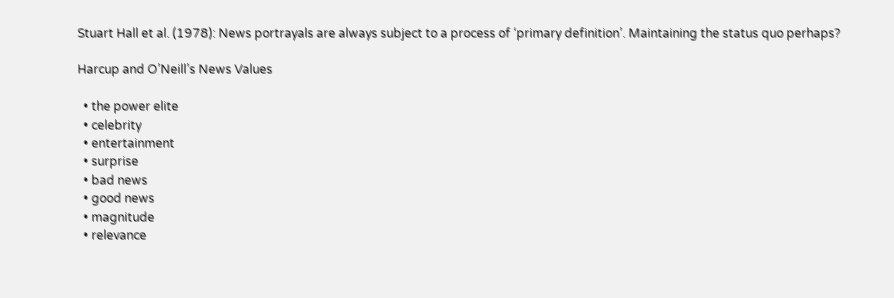Stuart Hall et al. (1978): News portrayals are always subject to a process of ‘primary definition’. Maintaining the status quo perhaps?

Harcup and O’Neill’s News Values

  • the power elite
  • celebrity
  • entertainment
  • surprise
  • bad news
  • good news
  • magnitude
  • relevance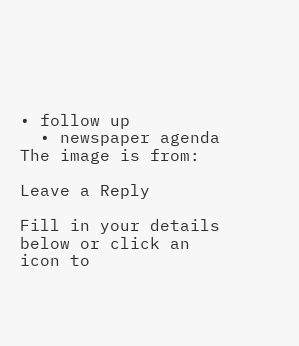• follow up
  • newspaper agenda
The image is from:

Leave a Reply

Fill in your details below or click an icon to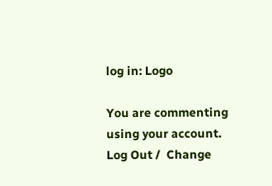log in: Logo

You are commenting using your account. Log Out /  Change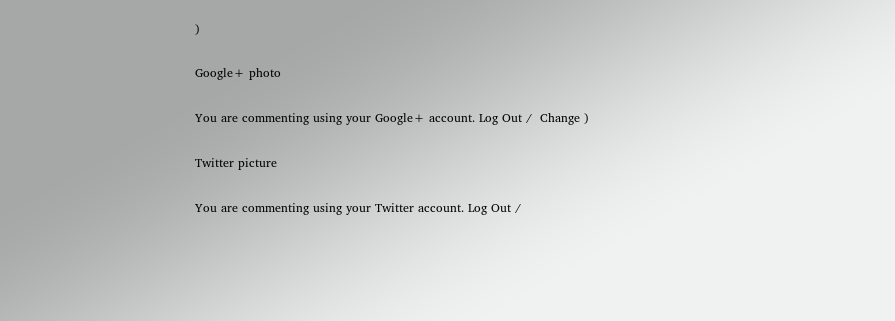)

Google+ photo

You are commenting using your Google+ account. Log Out /  Change )

Twitter picture

You are commenting using your Twitter account. Log Out /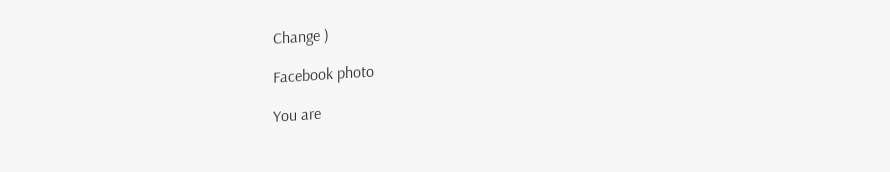Change )

Facebook photo

You are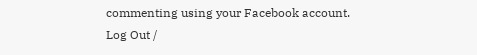commenting using your Facebook account. Log Out /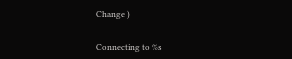Change )


Connecting to %s